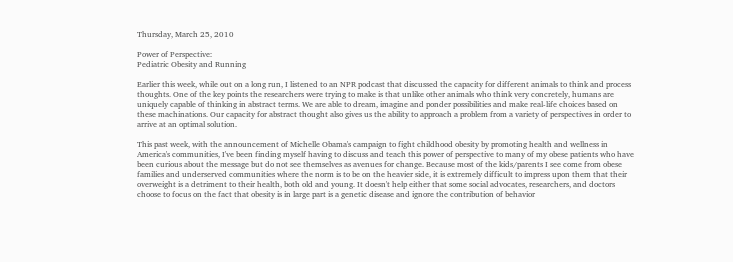Thursday, March 25, 2010

Power of Perspective:
Pediatric Obesity and Running

Earlier this week, while out on a long run, I listened to an NPR podcast that discussed the capacity for different animals to think and process thoughts. One of the key points the researchers were trying to make is that unlike other animals who think very concretely, humans are uniquely capable of thinking in abstract terms. We are able to dream, imagine and ponder possibilities and make real-life choices based on these machinations. Our capacity for abstract thought also gives us the ability to approach a problem from a variety of perspectives in order to arrive at an optimal solution.

This past week, with the announcement of Michelle Obama's campaign to fight childhood obesity by promoting health and wellness in America's communities, I've been finding myself having to discuss and teach this power of perspective to many of my obese patients who have been curious about the message but do not see themselves as avenues for change. Because most of the kids/parents I see come from obese families and underserved communities where the norm is to be on the heavier side, it is extremely difficult to impress upon them that their overweight is a detriment to their health, both old and young. It doesn't help either that some social advocates, researchers, and doctors choose to focus on the fact that obesity is in large part is a genetic disease and ignore the contribution of behavior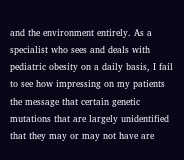and the environment entirely. As a specialist who sees and deals with pediatric obesity on a daily basis, I fail to see how impressing on my patients the message that certain genetic mutations that are largely unidentified that they may or may not have are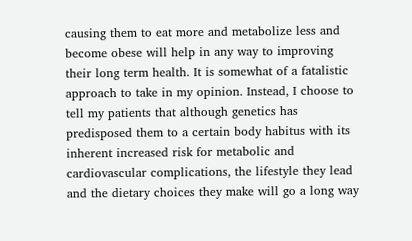causing them to eat more and metabolize less and become obese will help in any way to improving their long term health. It is somewhat of a fatalistic approach to take in my opinion. Instead, I choose to tell my patients that although genetics has predisposed them to a certain body habitus with its inherent increased risk for metabolic and cardiovascular complications, the lifestyle they lead and the dietary choices they make will go a long way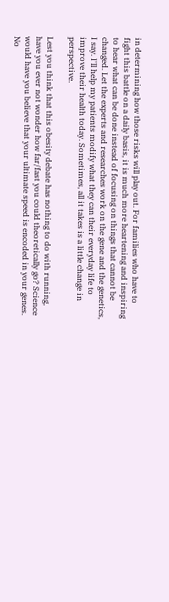in determining how those risks will play out. For families who have to fight this battle on a daily basis, it is much more heartening and inspiring to hear what can be done instead of focusing on things that cannot be changed. Let the experts and researches work on the gene and the genetics, I say. I'll help my patients modify what they can their everyday life to improve their health today. Sometimes, all it takes is a little change in perspective.

Lest you think that this obesity debate has nothing to do with running, have you ever not wonder how far/fast you could theoretically go? Science would have you believe that your ultimate speed is encoded in your genes. No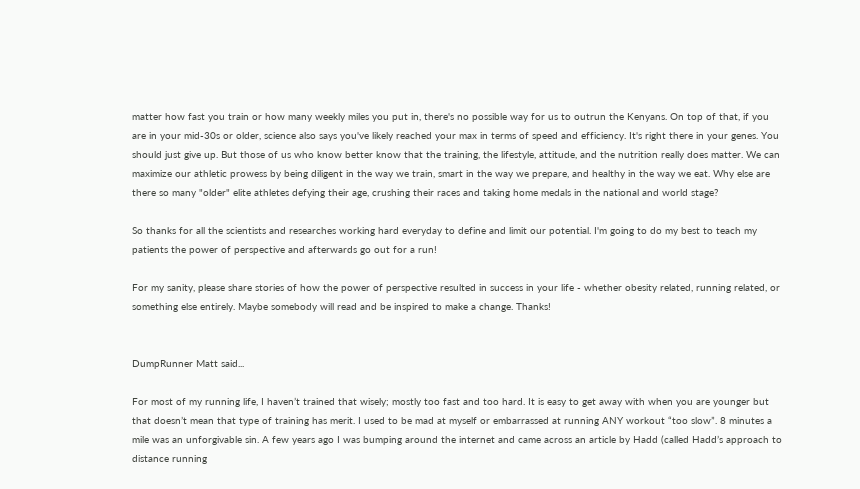matter how fast you train or how many weekly miles you put in, there's no possible way for us to outrun the Kenyans. On top of that, if you are in your mid-30s or older, science also says you've likely reached your max in terms of speed and efficiency. It's right there in your genes. You should just give up. But those of us who know better know that the training, the lifestyle, attitude, and the nutrition really does matter. We can maximize our athletic prowess by being diligent in the way we train, smart in the way we prepare, and healthy in the way we eat. Why else are there so many "older" elite athletes defying their age, crushing their races and taking home medals in the national and world stage?

So thanks for all the scientists and researches working hard everyday to define and limit our potential. I'm going to do my best to teach my patients the power of perspective and afterwards go out for a run!

For my sanity, please share stories of how the power of perspective resulted in success in your life - whether obesity related, running related, or something else entirely. Maybe somebody will read and be inspired to make a change. Thanks!


DumpRunner Matt said...

For most of my running life, I haven’t trained that wisely; mostly too fast and too hard. It is easy to get away with when you are younger but that doesn’t mean that type of training has merit. I used to be mad at myself or embarrassed at running ANY workout “too slow”. 8 minutes a mile was an unforgivable sin. A few years ago I was bumping around the internet and came across an article by Hadd (called Hadd’s approach to distance running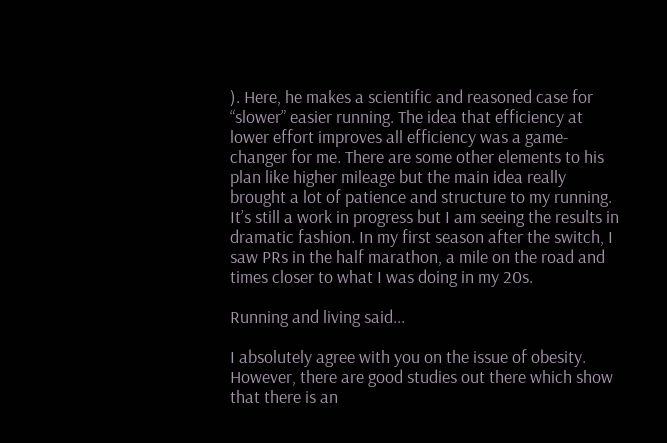). Here, he makes a scientific and reasoned case for “slower” easier running. The idea that efficiency at lower effort improves all efficiency was a game-changer for me. There are some other elements to his plan like higher mileage but the main idea really brought a lot of patience and structure to my running. It’s still a work in progress but I am seeing the results in dramatic fashion. In my first season after the switch, I saw PRs in the half marathon, a mile on the road and times closer to what I was doing in my 20s.

Running and living said...

I absolutely agree with you on the issue of obesity. However, there are good studies out there which show that there is an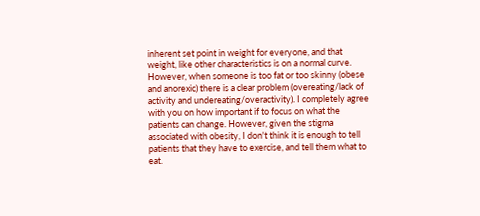inherent set point in weight for everyone, and that weight, like other characteristics is on a normal curve. However, when someone is too fat or too skinny (obese and anorexic) there is a clear problem (overeating/lack of activity and undereating/overactivity). I completely agree with you on how important if to focus on what the patients can change. However, given the stigma associated with obesity, I don't think it is enough to tell patients that they have to exercise, and tell them what to eat.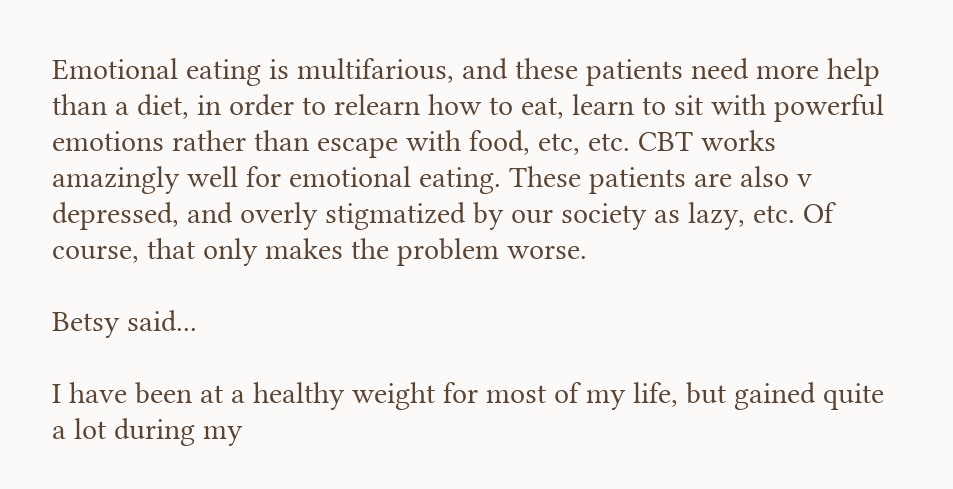Emotional eating is multifarious, and these patients need more help than a diet, in order to relearn how to eat, learn to sit with powerful emotions rather than escape with food, etc, etc. CBT works amazingly well for emotional eating. These patients are also v depressed, and overly stigmatized by our society as lazy, etc. Of course, that only makes the problem worse.

Betsy said...

I have been at a healthy weight for most of my life, but gained quite a lot during my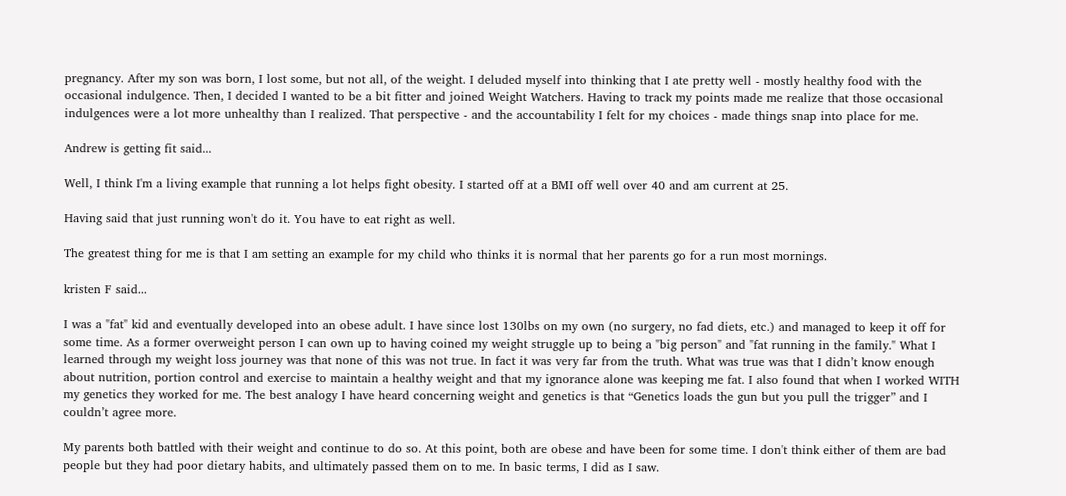pregnancy. After my son was born, I lost some, but not all, of the weight. I deluded myself into thinking that I ate pretty well - mostly healthy food with the occasional indulgence. Then, I decided I wanted to be a bit fitter and joined Weight Watchers. Having to track my points made me realize that those occasional indulgences were a lot more unhealthy than I realized. That perspective - and the accountability I felt for my choices - made things snap into place for me.

Andrew is getting fit said...

Well, I think I'm a living example that running a lot helps fight obesity. I started off at a BMI off well over 40 and am current at 25.

Having said that just running won't do it. You have to eat right as well.

The greatest thing for me is that I am setting an example for my child who thinks it is normal that her parents go for a run most mornings.

kristen F said...

I was a "fat" kid and eventually developed into an obese adult. I have since lost 130lbs on my own (no surgery, no fad diets, etc.) and managed to keep it off for some time. As a former overweight person I can own up to having coined my weight struggle up to being a "big person" and "fat running in the family." What I learned through my weight loss journey was that none of this was not true. In fact it was very far from the truth. What was true was that I didn’t know enough about nutrition, portion control and exercise to maintain a healthy weight and that my ignorance alone was keeping me fat. I also found that when I worked WITH my genetics they worked for me. The best analogy I have heard concerning weight and genetics is that “Genetics loads the gun but you pull the trigger” and I couldn’t agree more.

My parents both battled with their weight and continue to do so. At this point, both are obese and have been for some time. I don't think either of them are bad people but they had poor dietary habits, and ultimately passed them on to me. In basic terms, I did as I saw.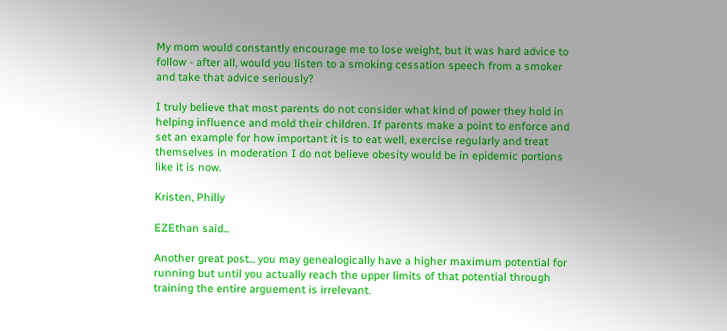My mom would constantly encourage me to lose weight, but it was hard advice to follow - after all, would you listen to a smoking cessation speech from a smoker and take that advice seriously?

I truly believe that most parents do not consider what kind of power they hold in helping influence and mold their children. If parents make a point to enforce and set an example for how important it is to eat well, exercise regularly and treat themselves in moderation I do not believe obesity would be in epidemic portions like it is now.

Kristen, Philly

EZEthan said...

Another great post... you may genealogically have a higher maximum potential for running but until you actually reach the upper limits of that potential through training the entire arguement is irrelevant.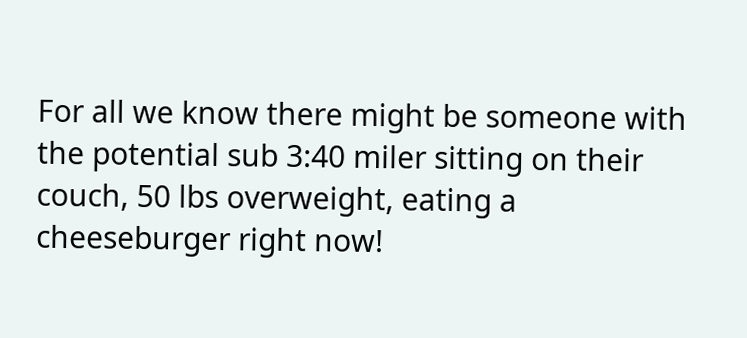For all we know there might be someone with the potential sub 3:40 miler sitting on their couch, 50 lbs overweight, eating a cheeseburger right now!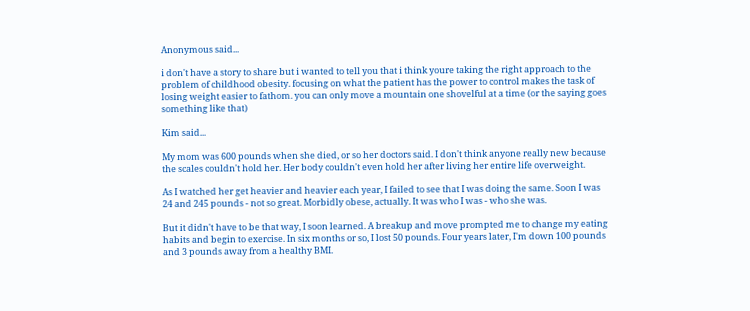Anonymous said...

i don't have a story to share but i wanted to tell you that i think youre taking the right approach to the problem of childhood obesity. focusing on what the patient has the power to control makes the task of losing weight easier to fathom. you can only move a mountain one shovelful at a time (or the saying goes something like that)

Kim said...

My mom was 600 pounds when she died, or so her doctors said. I don't think anyone really new because the scales couldn't hold her. Her body couldn't even hold her after living her entire life overweight.

As I watched her get heavier and heavier each year, I failed to see that I was doing the same. Soon I was 24 and 245 pounds - not so great. Morbidly obese, actually. It was who I was - who she was.

But it didn't have to be that way, I soon learned. A breakup and move prompted me to change my eating habits and begin to exercise. In six months or so, I lost 50 pounds. Four years later, I'm down 100 pounds and 3 pounds away from a healthy BMI.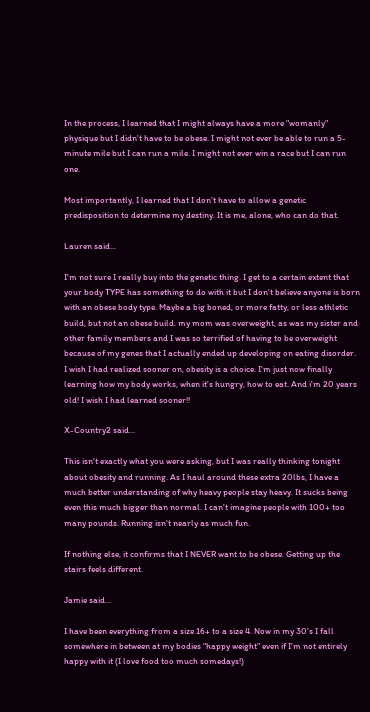In the process, I learned that I might always have a more "womanly" physique but I didn't have to be obese. I might not ever be able to run a 5-minute mile but I can run a mile. I might not ever win a race but I can run one.

Most importantly, I learned that I don't have to allow a genetic predisposition to determine my destiny. It is me, alone, who can do that.

Lauren said...

I'm not sure I really buy into the genetic thing. I get to a certain extent that your body TYPE has something to do with it but I don't believe anyone is born with an obese body type. Maybe a big boned, or more fatty, or less athletic build, but not an obese build. my mom was overweight, as was my sister and other family members and I was so terrified of having to be overweight because of my genes that I actually ended up developing on eating disorder. I wish I had realized sooner on, obesity is a choice. I'm just now finally learning how my body works, when it's hungry, how to eat. And i'm 20 years old! I wish I had learned sooner!!

X-Country2 said...

This isn't exactly what you were asking, but I was really thinking tonight about obesity and running. As I haul around these extra 20lbs, I have a much better understanding of why heavy people stay heavy. It sucks being even this much bigger than normal. I can't imagine people with 100+ too many pounds. Running isn't nearly as much fun.

If nothing else, it confirms that I NEVER want to be obese. Getting up the stairs feels different.

Jamie said...

I have been everything from a size 16+ to a size 4. Now in my 30's I fall somewhere in between at my bodies "happy weight" even if I'm not entirely happy with it (I love food too much somedays!)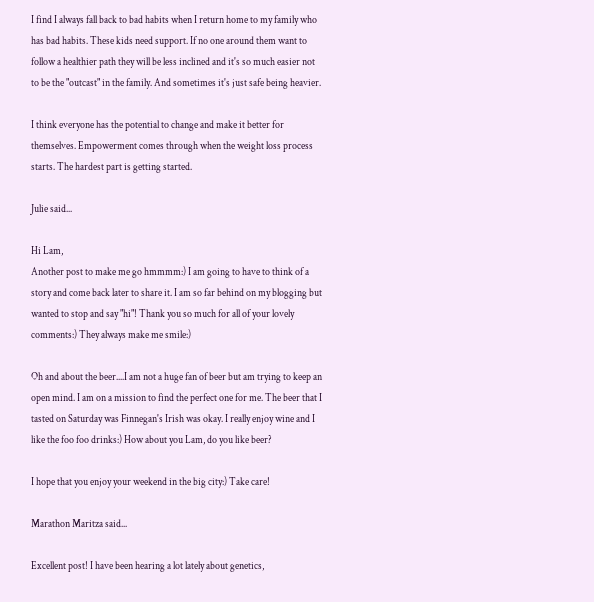I find I always fall back to bad habits when I return home to my family who has bad habits. These kids need support. If no one around them want to follow a healthier path they will be less inclined and it's so much easier not to be the "outcast" in the family. And sometimes it's just safe being heavier.

I think everyone has the potential to change and make it better for themselves. Empowerment comes through when the weight loss process starts. The hardest part is getting started.

Julie said...

Hi Lam,
Another post to make me go hmmmm:) I am going to have to think of a story and come back later to share it. I am so far behind on my blogging but wanted to stop and say "hi"! Thank you so much for all of your lovely comments:) They always make me smile:)

Oh and about the beer....I am not a huge fan of beer but am trying to keep an open mind. I am on a mission to find the perfect one for me. The beer that I tasted on Saturday was Finnegan's Irish was okay. I really enjoy wine and I like the foo foo drinks:) How about you Lam, do you like beer?

I hope that you enjoy your weekend in the big city:) Take care!

Marathon Maritza said...

Excellent post! I have been hearing a lot lately about genetics,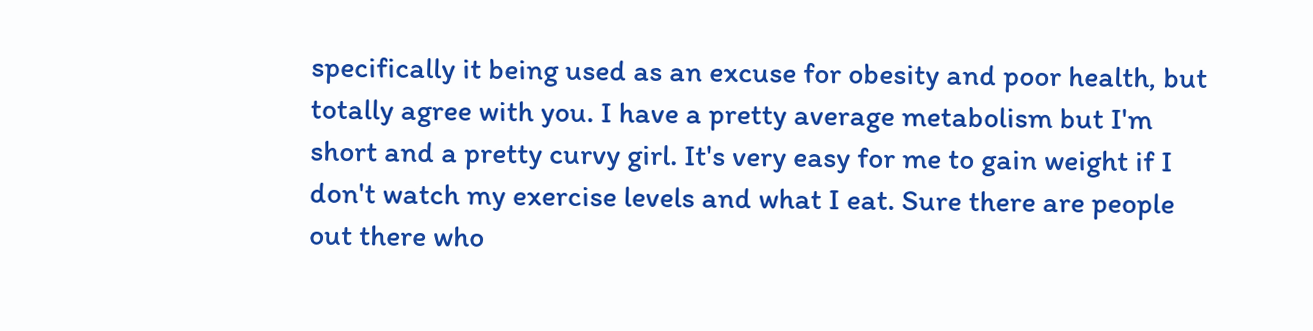specifically it being used as an excuse for obesity and poor health, but totally agree with you. I have a pretty average metabolism but I'm short and a pretty curvy girl. It's very easy for me to gain weight if I don't watch my exercise levels and what I eat. Sure there are people out there who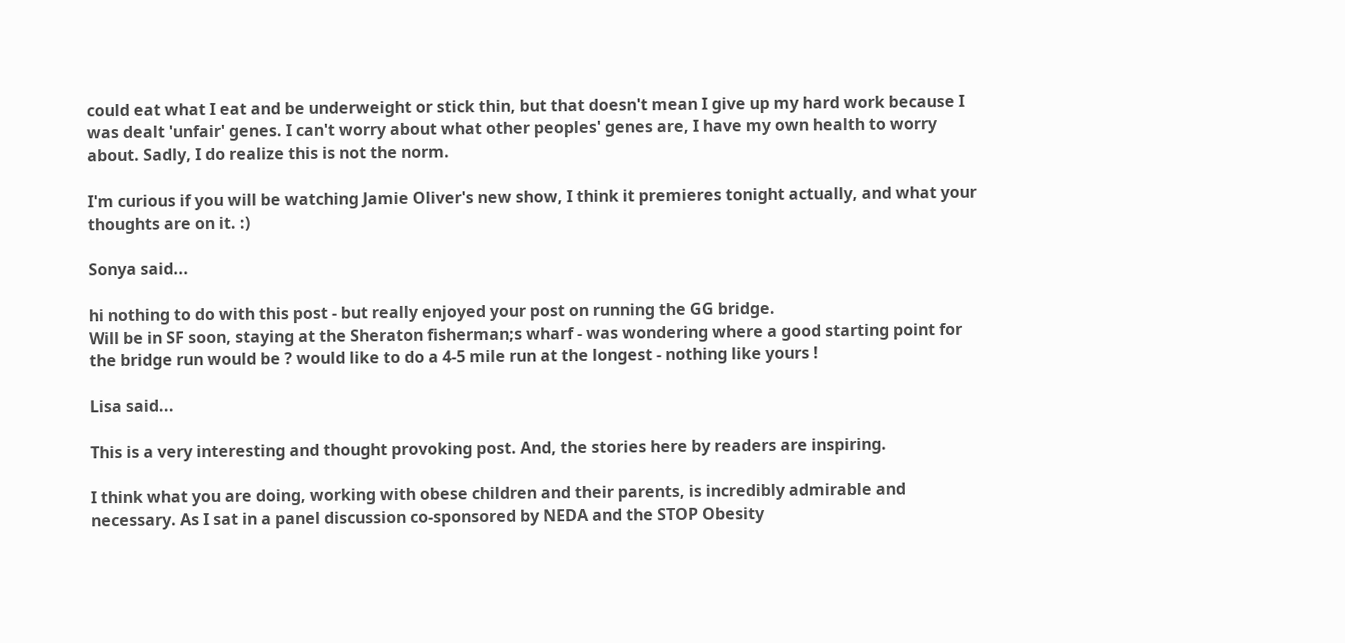could eat what I eat and be underweight or stick thin, but that doesn't mean I give up my hard work because I was dealt 'unfair' genes. I can't worry about what other peoples' genes are, I have my own health to worry about. Sadly, I do realize this is not the norm.

I'm curious if you will be watching Jamie Oliver's new show, I think it premieres tonight actually, and what your thoughts are on it. :)

Sonya said...

hi nothing to do with this post - but really enjoyed your post on running the GG bridge.
Will be in SF soon, staying at the Sheraton fisherman;s wharf - was wondering where a good starting point for the bridge run would be ? would like to do a 4-5 mile run at the longest - nothing like yours !

Lisa said...

This is a very interesting and thought provoking post. And, the stories here by readers are inspiring.

I think what you are doing, working with obese children and their parents, is incredibly admirable and necessary. As I sat in a panel discussion co-sponsored by NEDA and the STOP Obesity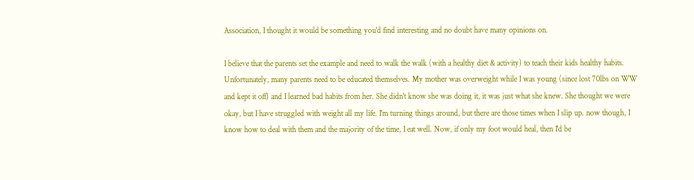Association, I thought it would be something you'd find interesting and no doubt have many opinions on.

I believe that the parents set the example and need to walk the walk (with a healthy diet & activity) to teach their kids healthy habits. Unfortunately, many parents need to be educated themselves. My mother was overweight while I was young (since lost 70lbs on WW and kept it off) and I learned bad habits from her. She didn't know she was doing it, it was just what she knew. She thought we were okay, but I have struggled with weight all my life. I'm turning things around, but there are those times when I slip up. now though, I know how to deal with them and the majority of the time, I eat well. Now, if only my foot would heal, then I'd be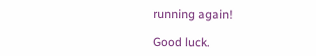running again!

Good luck.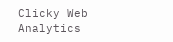Clicky Web Analytics